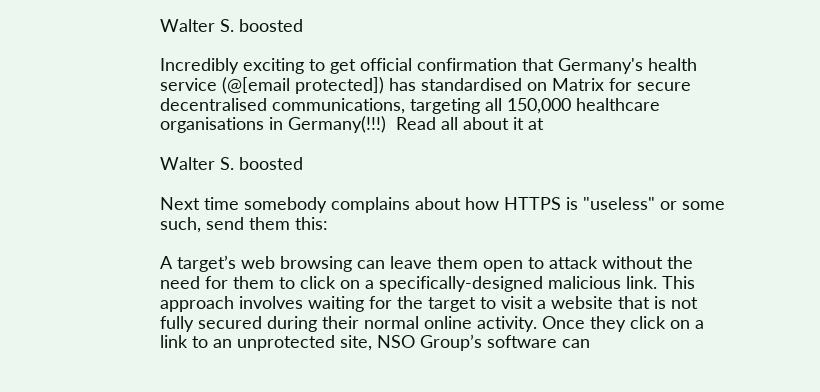Walter S. boosted

Incredibly exciting to get official confirmation that Germany's health service (@[email protected]) has standardised on Matrix for secure decentralised communications, targeting all 150,000 healthcare organisations in Germany(!!!)  Read all about it at

Walter S. boosted

Next time somebody complains about how HTTPS is "useless" or some such, send them this:

A target’s web browsing can leave them open to attack without the need for them to click on a specifically-designed malicious link. This approach involves waiting for the target to visit a website that is not fully secured during their normal online activity. Once they click on a link to an unprotected site, NSO Group’s software can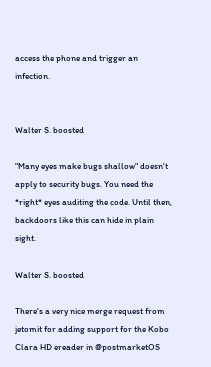access the phone and trigger an infection.


Walter S. boosted

"Many eyes make bugs shallow" doesn't apply to security bugs. You need the *right* eyes auditing the code. Until then, backdoors like this can hide in plain sight.

Walter S. boosted

There's a very nice merge request from jetomit for adding support for the Kobo Clara HD ereader in @postmarketOS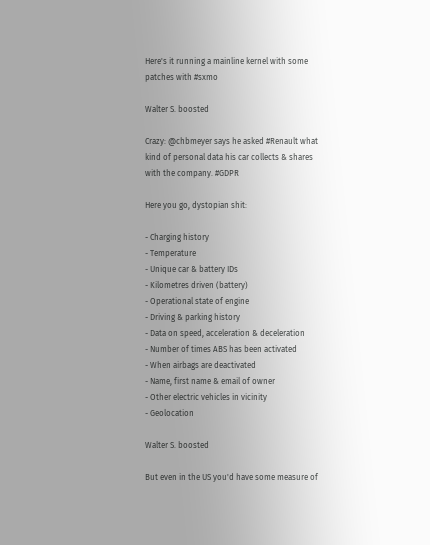Here's it running a mainline kernel with some patches with #sxmo

Walter S. boosted

Crazy: @chbmeyer says he asked #Renault what kind of personal data his car collects & shares with the company. #GDPR

Here you go, dystopian shit:

- Charging history
- Temperature
- Unique car & battery IDs
- Kilometres driven (battery)
- Operational state of engine
- Driving & parking history
- Data on speed, acceleration & deceleration
- Number of times ABS has been activated
- When airbags are deactivated
- Name, first name & email of owner
- Other electric vehicles in vicinity
- Geolocation

Walter S. boosted

But even in the US you'd have some measure of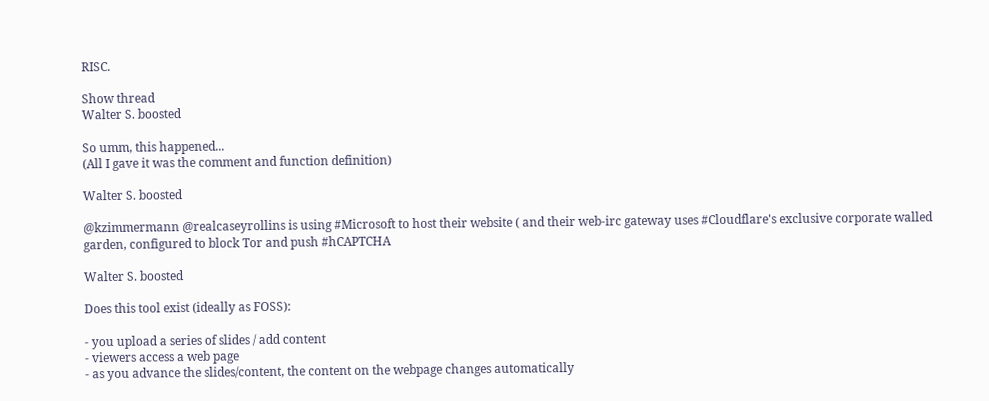RISC.

Show thread
Walter S. boosted

So umm, this happened...
(All I gave it was the comment and function definition)

Walter S. boosted

@kzimmermann @realcaseyrollins is using #Microsoft to host their website ( and their web-irc gateway uses #Cloudflare's exclusive corporate walled garden, configured to block Tor and push #hCAPTCHA

Walter S. boosted

Does this tool exist (ideally as FOSS):

- you upload a series of slides / add content
- viewers access a web page
- as you advance the slides/content, the content on the webpage changes automatically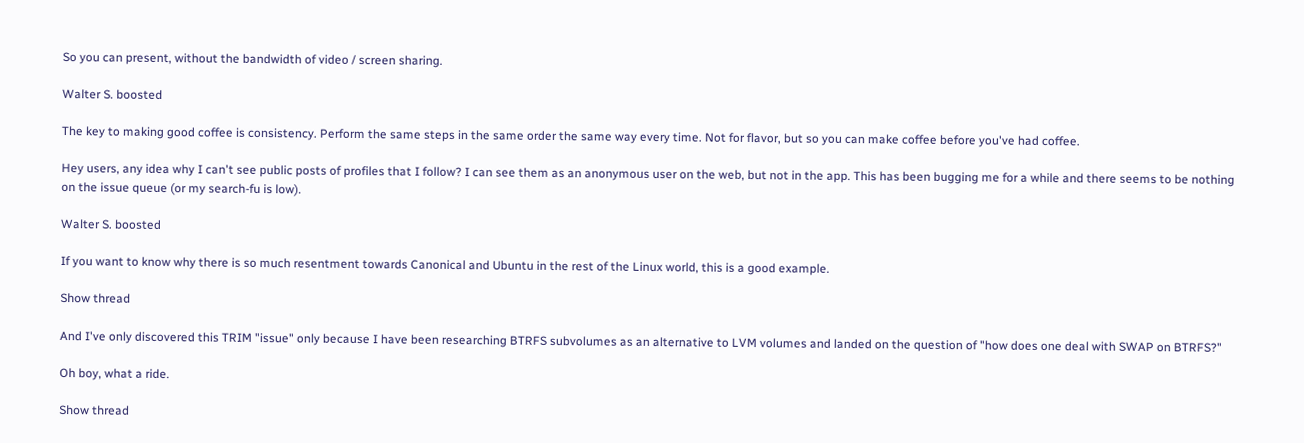So you can present, without the bandwidth of video / screen sharing.

Walter S. boosted

The key to making good coffee is consistency. Perform the same steps in the same order the same way every time. Not for flavor, but so you can make coffee before you've had coffee.

Hey users, any idea why I can't see public posts of profiles that I follow? I can see them as an anonymous user on the web, but not in the app. This has been bugging me for a while and there seems to be nothing on the issue queue (or my search-fu is low).

Walter S. boosted

If you want to know why there is so much resentment towards Canonical and Ubuntu in the rest of the Linux world, this is a good example.

Show thread

And I've only discovered this TRIM "issue" only because I have been researching BTRFS subvolumes as an alternative to LVM volumes and landed on the question of "how does one deal with SWAP on BTRFS?"

Oh boy, what a ride.

Show thread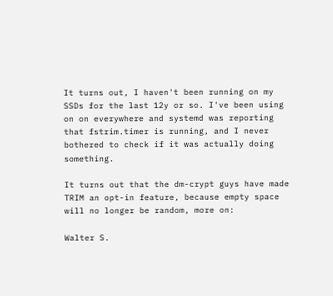It turns out, I haven't been running on my SSDs for the last 12y or so. I've been using on on everywhere and systemd was reporting that fstrim.timer is running, and I never bothered to check if it was actually doing something.

It turns out that the dm-crypt guys have made TRIM an opt-in feature, because empty space will no longer be random, more on:

Walter S.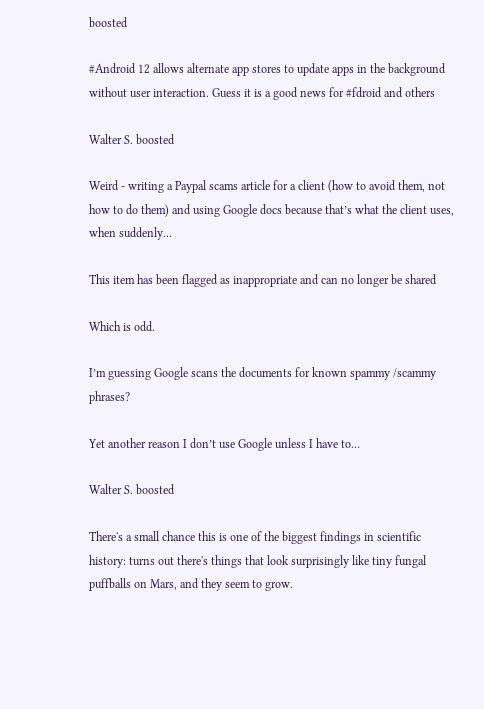boosted

#Android 12 allows alternate app stores to update apps in the background without user interaction. Guess it is a good news for #fdroid and others

Walter S. boosted

Weird - writing a Paypal scams article for a client (how to avoid them, not how to do them) and using Google docs because that’s what the client uses, when suddenly…

This item has been flagged as inappropriate and can no longer be shared

Which is odd.

I’m guessing Google scans the documents for known spammy /scammy phrases?

Yet another reason I don’t use Google unless I have to…

Walter S. boosted

There's a small chance this is one of the biggest findings in scientific history: turns out there's things that look surprisingly like tiny fungal puffballs on Mars, and they seem to grow.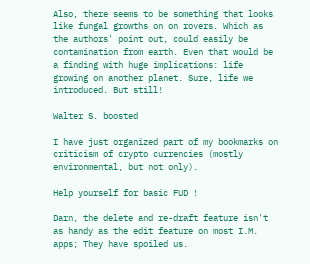Also, there seems to be something that looks like fungal growths on on rovers. Which as the authors' point out, could easily be contamination from earth. Even that would be a finding with huge implications: life growing on another planet. Sure, life we introduced. But still!

Walter S. boosted

I have just organized part of my bookmarks on criticism of crypto currencies (mostly environmental, but not only).

Help yourself for basic FUD !

Darn, the delete and re-draft feature isn't as handy as the edit feature on most I.M. apps; They have spoiled us.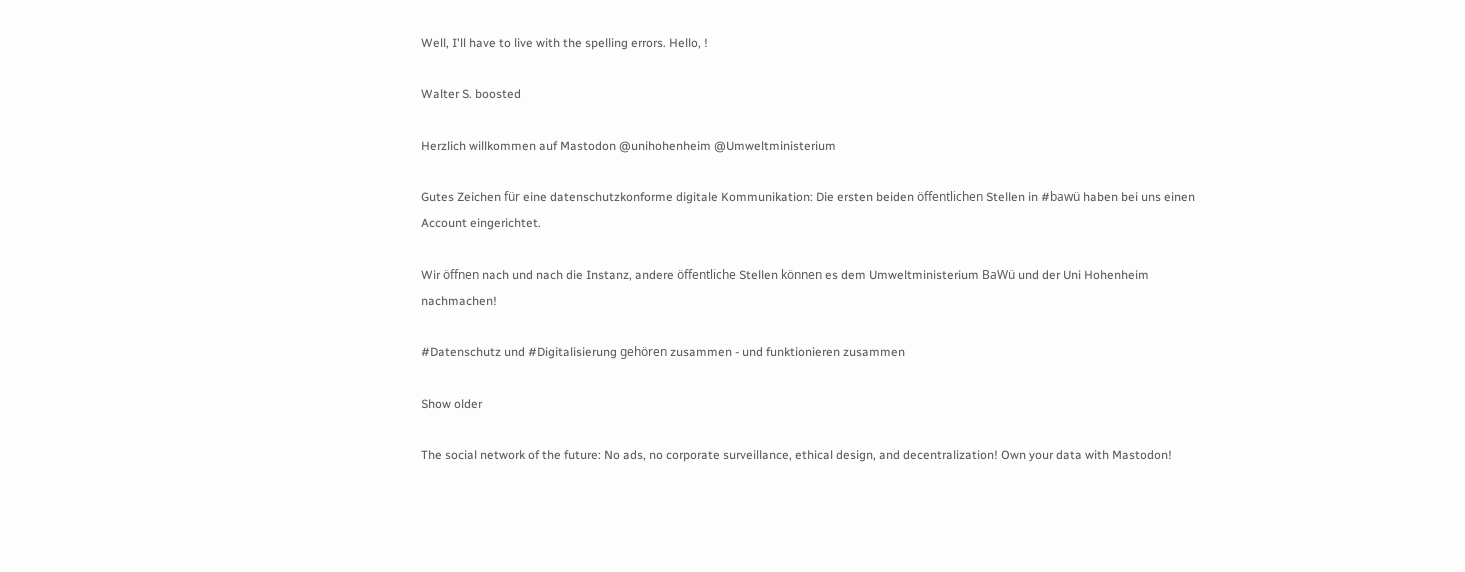Well, I'll have to live with the spelling errors. Hello, !

Walter S. boosted

Herzlich willkommen auf Mastodon @unihohenheim @Umweltministerium

Gutes Zeichen für eine datenschutzkonforme digitale Kommunikation: Die ersten beiden öffentlichen Stellen in #bawü haben bei uns einen Account eingerichtet.

Wir öffnen nach und nach die Instanz, andere öffentliche Stellen können es dem Umweltministerium BaWü und der Uni Hohenheim nachmachen!

#Datenschutz und #Digitalisierung gehören zusammen - und funktionieren zusammen

Show older

The social network of the future: No ads, no corporate surveillance, ethical design, and decentralization! Own your data with Mastodon!